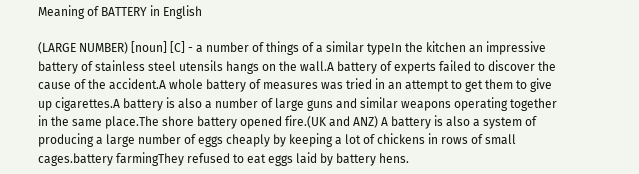Meaning of BATTERY in English

(LARGE NUMBER) [noun] [C] - a number of things of a similar typeIn the kitchen an impressive battery of stainless steel utensils hangs on the wall.A battery of experts failed to discover the cause of the accident.A whole battery of measures was tried in an attempt to get them to give up cigarettes.A battery is also a number of large guns and similar weapons operating together in the same place.The shore battery opened fire.(UK and ANZ) A battery is also a system of producing a large number of eggs cheaply by keeping a lot of chickens in rows of small cages.battery farmingThey refused to eat eggs laid by battery hens.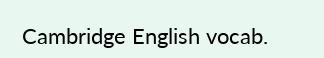Cambridge English vocab.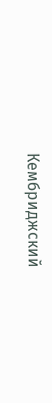Кембриджский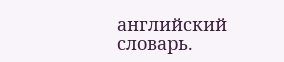английский словарь.